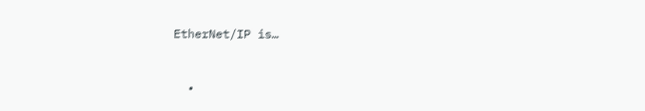EtherNet/IP is…


  •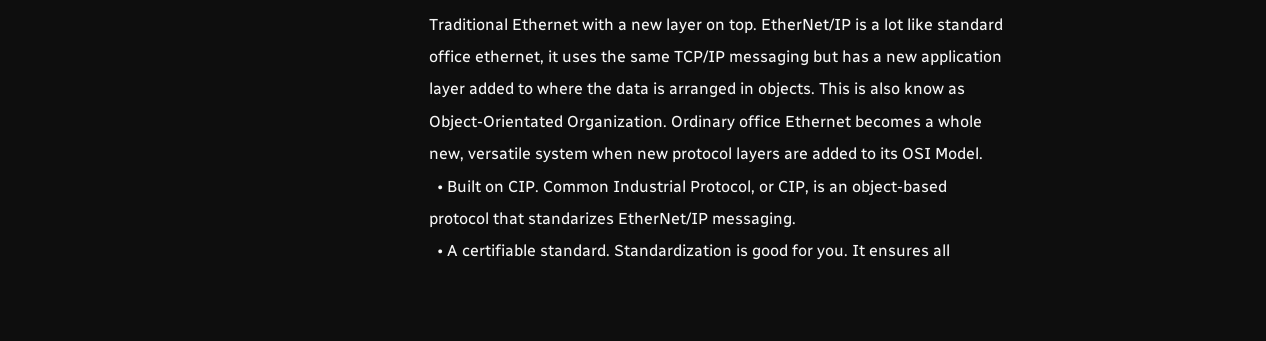Traditional Ethernet with a new layer on top. EtherNet/IP is a lot like standard office ethernet, it uses the same TCP/IP messaging but has a new application layer added to where the data is arranged in objects. This is also know as Object-Orientated Organization. Ordinary office Ethernet becomes a whole new, versatile system when new protocol layers are added to its OSI Model.
  • Built on CIP. Common Industrial Protocol, or CIP, is an object-based protocol that standarizes EtherNet/IP messaging.
  • A certifiable standard. Standardization is good for you. It ensures all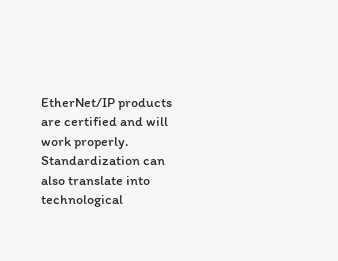EtherNet/IP products are certified and will work properly. Standardization can also translate into technological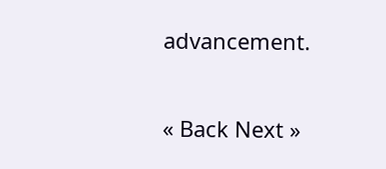advancement.

« Back Next »